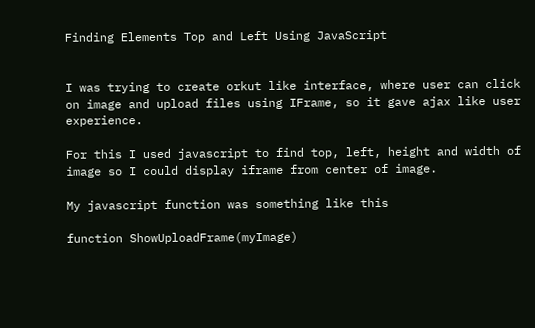Finding Elements Top and Left Using JavaScript


I was trying to create orkut like interface, where user can click on image and upload files using IFrame, so it gave ajax like user experience.

For this I used javascript to find top, left, height and width of image so I could display iframe from center of image.

My javascript function was something like this

function ShowUploadFrame(myImage)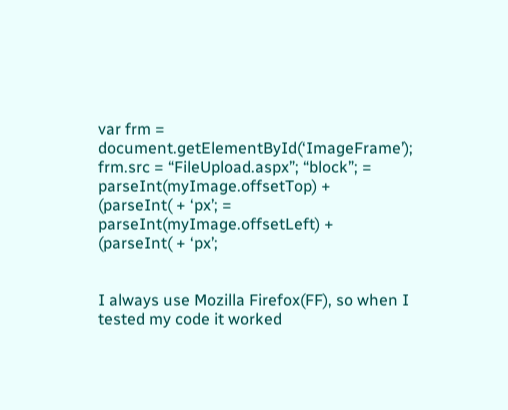var frm = document.getElementById(‘ImageFrame’);
frm.src = “FileUpload.aspx”; “block”; = parseInt(myImage.offsetTop) +
(parseInt( + ‘px’; = parseInt(myImage.offsetLeft) +
(parseInt( + ‘px’;


I always use Mozilla Firefox(FF), so when I tested my code it worked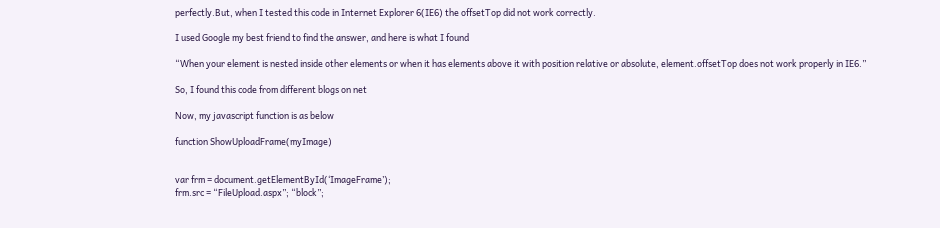perfectly.But, when I tested this code in Internet Explorer 6(IE6) the offsetTop did not work correctly.

I used Google my best friend to find the answer, and here is what I found

“When your element is nested inside other elements or when it has elements above it with position relative or absolute, element.offsetTop does not work properly in IE6.”

So, I found this code from different blogs on net

Now, my javascript function is as below

function ShowUploadFrame(myImage)


var frm = document.getElementById(‘ImageFrame’);
frm.src = “FileUpload.aspx”; “block”;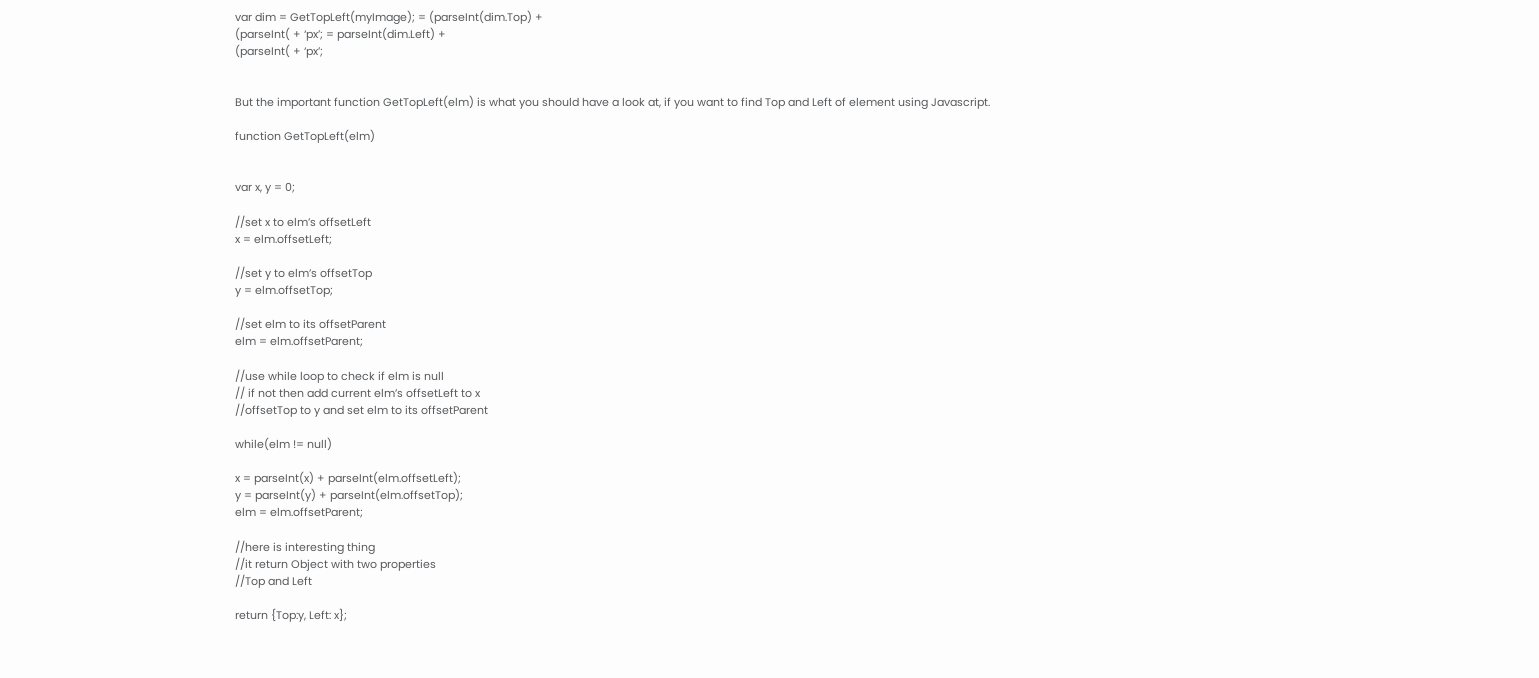var dim = GetTopLeft(myImage); = (parseInt(dim.Top) +
(parseInt( + ‘px’; = parseInt(dim.Left) +
(parseInt( + ‘px’;


But the important function GetTopLeft(elm) is what you should have a look at, if you want to find Top and Left of element using Javascript.

function GetTopLeft(elm)


var x, y = 0;

//set x to elm’s offsetLeft
x = elm.offsetLeft;

//set y to elm’s offsetTop
y = elm.offsetTop;

//set elm to its offsetParent
elm = elm.offsetParent;

//use while loop to check if elm is null
// if not then add current elm’s offsetLeft to x
//offsetTop to y and set elm to its offsetParent

while(elm != null)

x = parseInt(x) + parseInt(elm.offsetLeft);
y = parseInt(y) + parseInt(elm.offsetTop);
elm = elm.offsetParent;

//here is interesting thing
//it return Object with two properties
//Top and Left

return {Top:y, Left: x};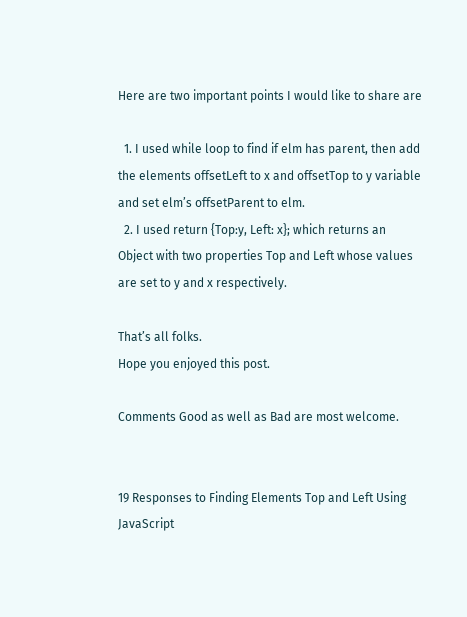Here are two important points I would like to share are

  1. I used while loop to find if elm has parent, then add the elements offsetLeft to x and offsetTop to y variable and set elm’s offsetParent to elm.
  2. I used return {Top:y, Left: x}; which returns an Object with two properties Top and Left whose values are set to y and x respectively.

That’s all folks.
Hope you enjoyed this post.

Comments Good as well as Bad are most welcome.


19 Responses to Finding Elements Top and Left Using JavaScript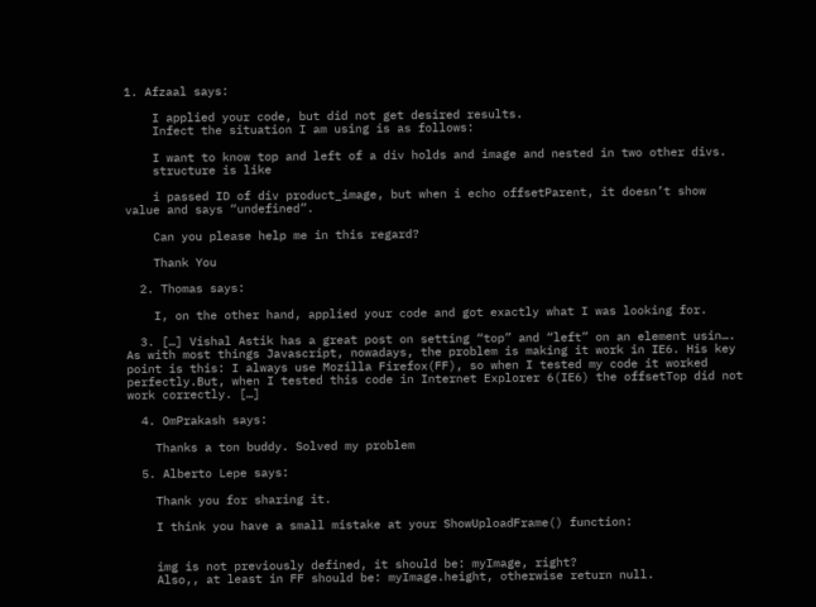1. Afzaal says:

    I applied your code, but did not get desired results.
    Infect the situation I am using is as follows:

    I want to know top and left of a div holds and image and nested in two other divs.
    structure is like

    i passed ID of div product_image, but when i echo offsetParent, it doesn’t show value and says “undefined”.

    Can you please help me in this regard?

    Thank You

  2. Thomas says:

    I, on the other hand, applied your code and got exactly what I was looking for.

  3. […] Vishal Astik has a great post on setting “top” and “left” on an element usin…. As with most things Javascript, nowadays, the problem is making it work in IE6. His key point is this: I always use Mozilla Firefox(FF), so when I tested my code it worked perfectly.But, when I tested this code in Internet Explorer 6(IE6) the offsetTop did not work correctly. […]

  4. OmPrakash says:

    Thanks a ton buddy. Solved my problem

  5. Alberto Lepe says:

    Thank you for sharing it.

    I think you have a small mistake at your ShowUploadFrame() function:


    img is not previously defined, it should be: myImage, right?
    Also,, at least in FF should be: myImage.height, otherwise return null.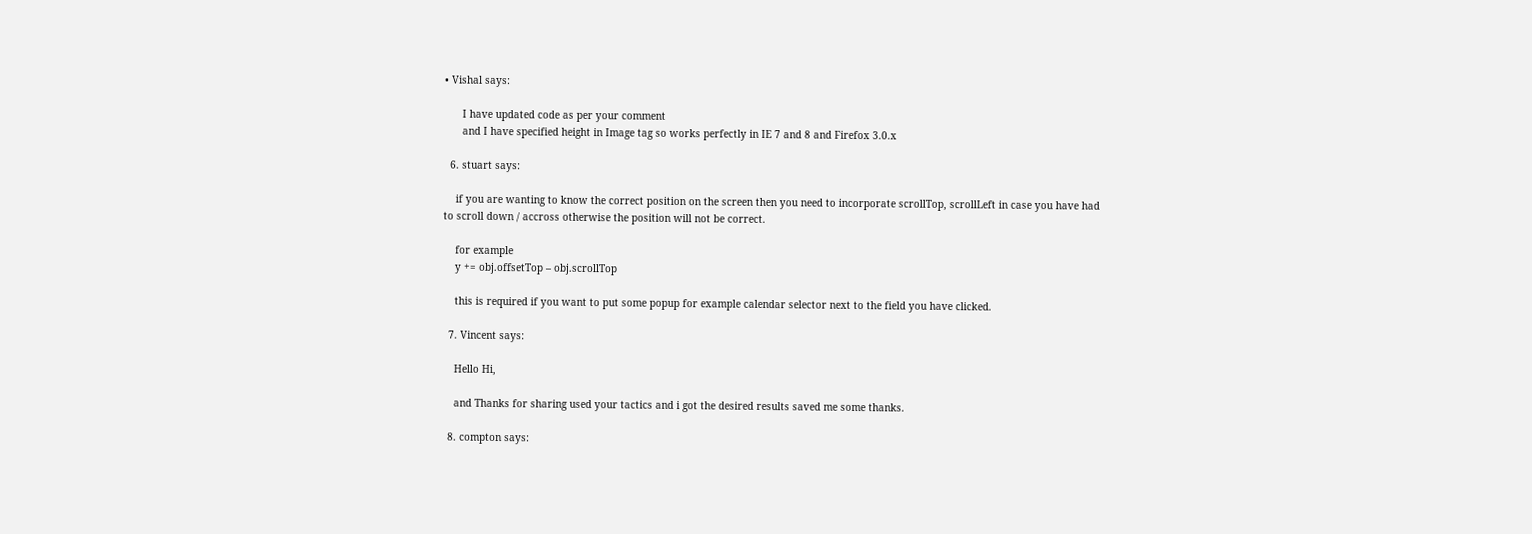• Vishal says:

      I have updated code as per your comment
      and I have specified height in Image tag so works perfectly in IE 7 and 8 and Firefox 3.0.x

  6. stuart says:

    if you are wanting to know the correct position on the screen then you need to incorporate scrollTop, scrollLeft in case you have had to scroll down / accross otherwise the position will not be correct.

    for example
    y += obj.offsetTop – obj.scrollTop

    this is required if you want to put some popup for example calendar selector next to the field you have clicked.

  7. Vincent says:

    Hello Hi,

    and Thanks for sharing used your tactics and i got the desired results saved me some thanks.

  8. compton says: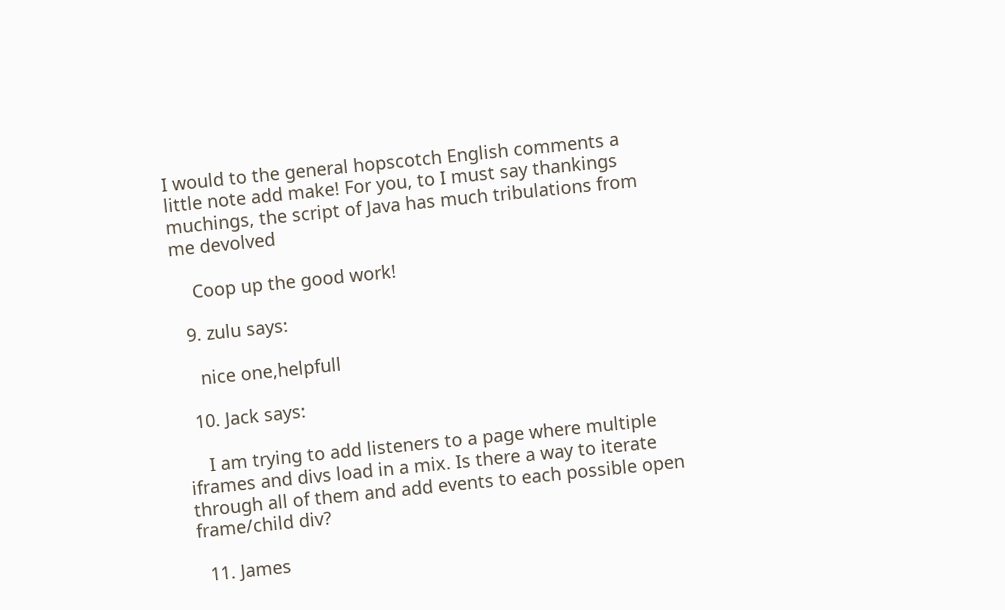I would to the general hopscotch English comments a little note add make! For you, to I must say thankings muchings, the script of Java has much tribulations from me devolved

    Coop up the good work!

  9. zulu says:

    nice one,helpfull

  10. Jack says:

    I am trying to add listeners to a page where multiple iframes and divs load in a mix. Is there a way to iterate through all of them and add events to each possible open frame/child div?

  11. James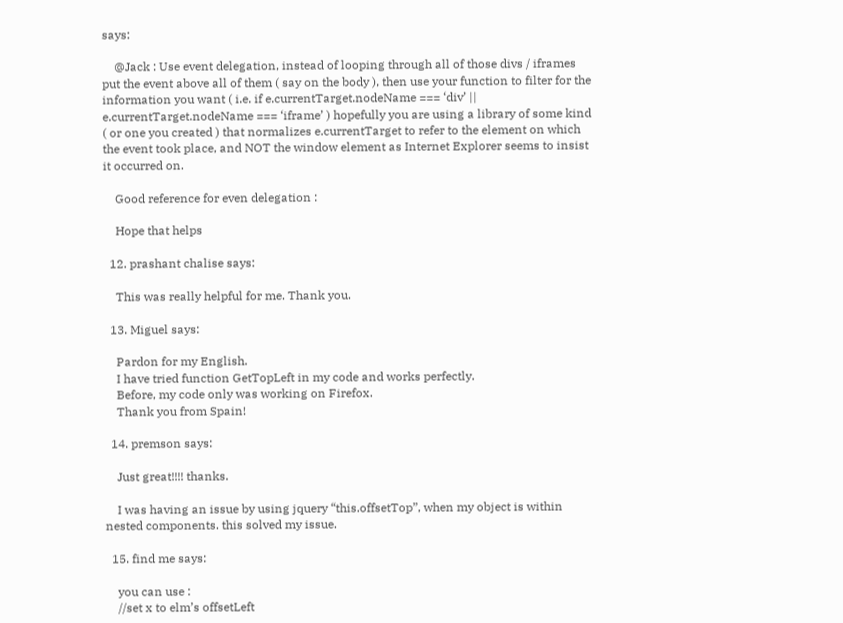says:

    @Jack : Use event delegation, instead of looping through all of those divs / iframes put the event above all of them ( say on the body ), then use your function to filter for the information you want ( i.e. if e.currentTarget.nodeName === ‘div’ || e.currentTarget.nodeName === ‘iframe’ ) hopefully you are using a library of some kind ( or one you created ) that normalizes e.currentTarget to refer to the element on which the event took place, and NOT the window element as Internet Explorer seems to insist it occurred on.

    Good reference for even delegation :

    Hope that helps

  12. prashant chalise says:

    This was really helpful for me. Thank you.

  13. Miguel says:

    Pardon for my English.
    I have tried function GetTopLeft in my code and works perfectly.
    Before, my code only was working on Firefox.
    Thank you from Spain!

  14. premson says:

    Just great!!!! thanks.

    I was having an issue by using jquery “this.offsetTop”, when my object is within nested components. this solved my issue.

  15. find me says:

    you can use :
    //set x to elm’s offsetLeft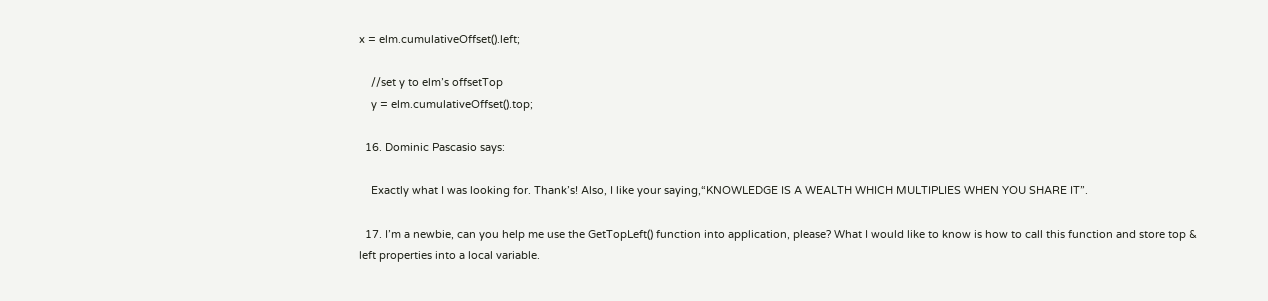x = elm.cumulativeOffset().left;

    //set y to elm’s offsetTop
    y = elm.cumulativeOffset().top;

  16. Dominic Pascasio says:

    Exactly what I was looking for. Thank’s! Also, I like your saying,“KNOWLEDGE IS A WEALTH WHICH MULTIPLIES WHEN YOU SHARE IT”.

  17. I’m a newbie, can you help me use the GetTopLeft() function into application, please? What I would like to know is how to call this function and store top & left properties into a local variable.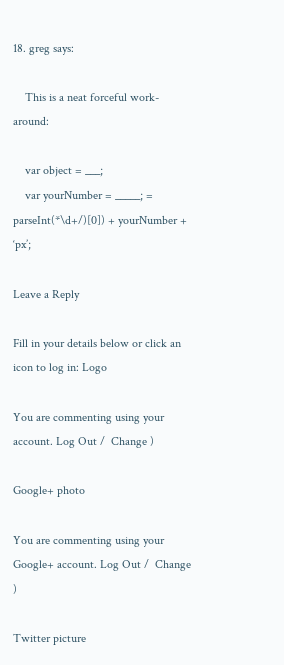18. greg says:

    This is a neat forceful work-around:

    var object = ___;
    var yourNumber = _____; = parseInt(*\d+/)[0]) + yourNumber + ‘px’;

Leave a Reply

Fill in your details below or click an icon to log in: Logo

You are commenting using your account. Log Out /  Change )

Google+ photo

You are commenting using your Google+ account. Log Out /  Change )

Twitter picture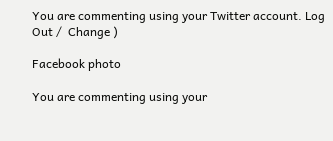You are commenting using your Twitter account. Log Out /  Change )

Facebook photo

You are commenting using your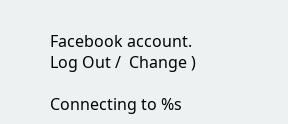Facebook account. Log Out /  Change )

Connecting to %s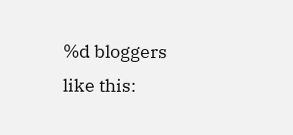%d bloggers like this: